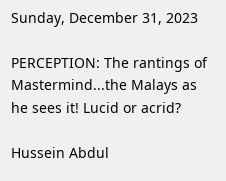Sunday, December 31, 2023

PERCEPTION: The rantings of Mastermind...the Malays as he sees it! Lucid or acrid?

Hussein Abdul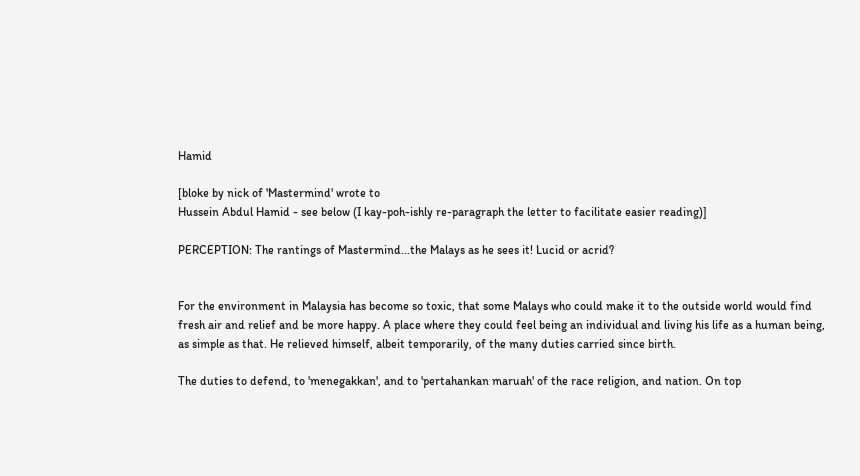Hamid

[bloke by nick of 'Mastermind' wrote to
Hussein Abdul Hamid - see below (I kay-poh-ishly re-paragraph the letter to facilitate easier reading)]

PERCEPTION: The rantings of Mastermind...the Malays as he sees it! Lucid or acrid?


For the environment in Malaysia has become so toxic, that some Malays who could make it to the outside world would find fresh air and relief and be more happy. A place where they could feel being an individual and living his life as a human being, as simple as that. He relieved himself, albeit temporarily, of the many duties carried since birth.

The duties to defend, to 'menegakkan', and to 'pertahankan maruah' of the race religion, and nation. On top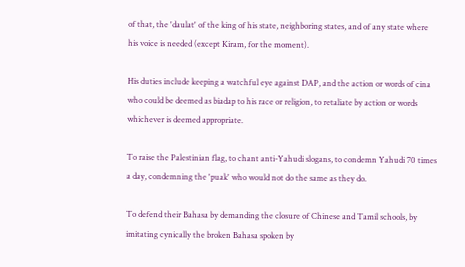of that, the 'daulat' of the king of his state, neighboring states, and of any state where his voice is needed (except Kiram, for the moment).

His duties include keeping a watchful eye against DAP, and the action or words of cina who could be deemed as biadap to his race or religion, to retaliate by action or words whichever is deemed appropriate.

To raise the Palestinian flag, to chant anti-Yahudi slogans, to condemn Yahudi 70 times a day, condemning the 'puak' who would not do the same as they do.

To defend their Bahasa by demanding the closure of Chinese and Tamil schools, by imitating cynically the broken Bahasa spoken by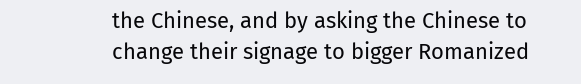the Chinese, and by asking the Chinese to change their signage to bigger Romanized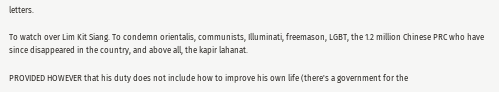letters.

To watch over Lim Kit Siang. To condemn orientalis, communists, Illuminati, freemason, LGBT, the 1.2 million Chinese PRC who have since disappeared in the country, and above all, the kapir lahanat.

PROVIDED HOWEVER that his duty does not include how to improve his own life (there's a government for the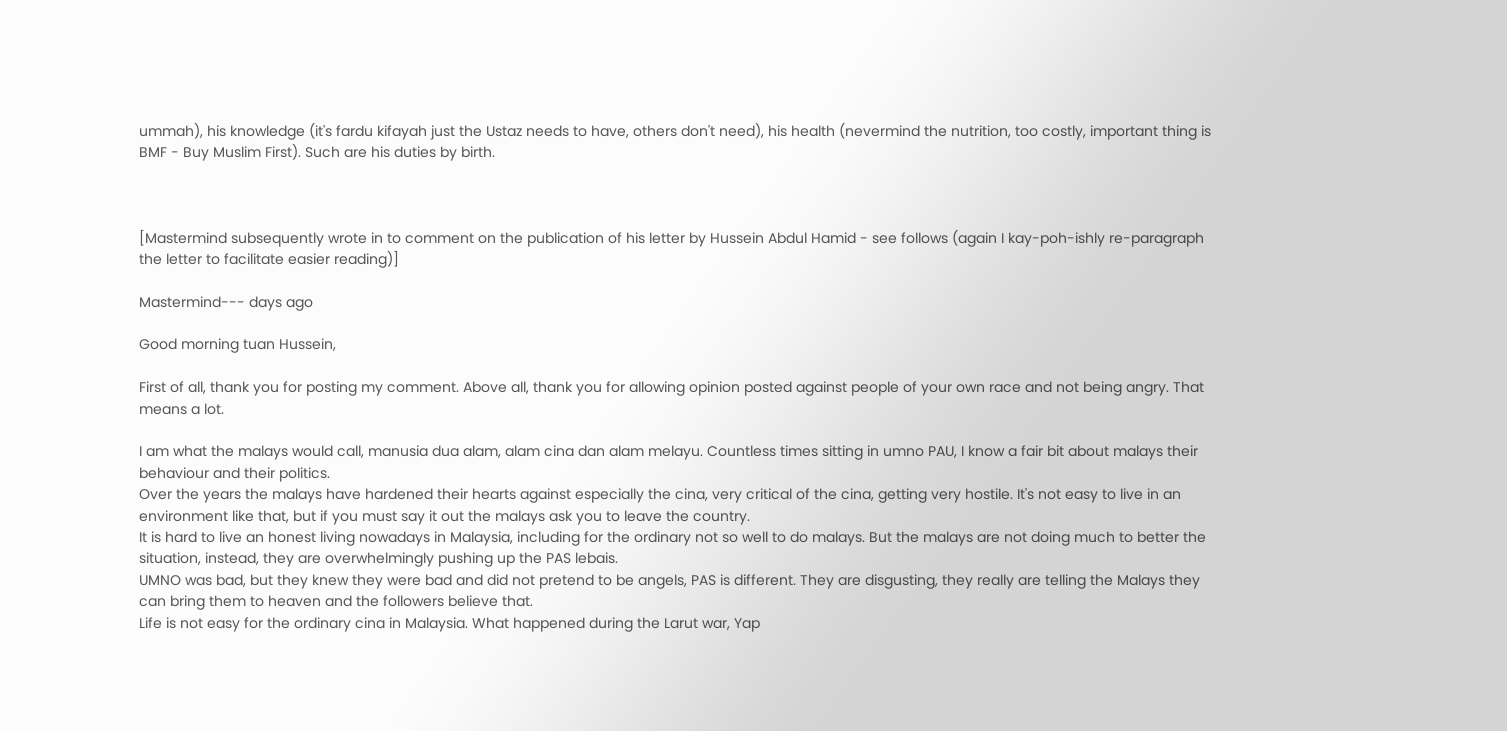ummah), his knowledge (it's fardu kifayah just the Ustaz needs to have, others don't need), his health (nevermind the nutrition, too costly, important thing is BMF - Buy Muslim First). Such are his duties by birth.



[Mastermind subsequently wrote in to comment on the publication of his letter by Hussein Abdul Hamid - see follows (again I kay-poh-ishly re-paragraph the letter to facilitate easier reading)]

Mastermind--- days ago

Good morning tuan Hussein,

First of all, thank you for posting my comment. Above all, thank you for allowing opinion posted against people of your own race and not being angry. That means a lot.

I am what the malays would call, manusia dua alam, alam cina dan alam melayu. Countless times sitting in umno PAU, I know a fair bit about malays their behaviour and their politics.
Over the years the malays have hardened their hearts against especially the cina, very critical of the cina, getting very hostile. It's not easy to live in an environment like that, but if you must say it out the malays ask you to leave the country.
It is hard to live an honest living nowadays in Malaysia, including for the ordinary not so well to do malays. But the malays are not doing much to better the situation, instead, they are overwhelmingly pushing up the PAS lebais.
UMNO was bad, but they knew they were bad and did not pretend to be angels, PAS is different. They are disgusting, they really are telling the Malays they can bring them to heaven and the followers believe that.
Life is not easy for the ordinary cina in Malaysia. What happened during the Larut war, Yap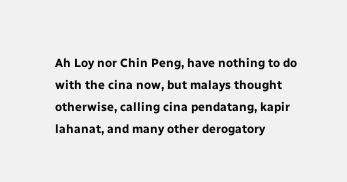Ah Loy nor Chin Peng, have nothing to do with the cina now, but malays thought otherwise, calling cina pendatang, kapir lahanat, and many other derogatory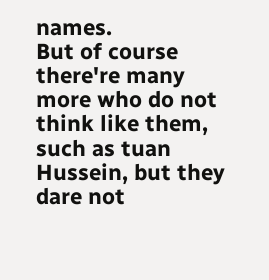names.
But of course there're many more who do not think like them, such as tuan Hussein, but they dare not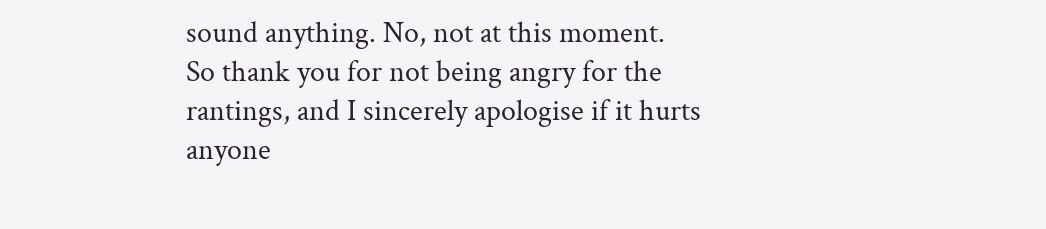sound anything. No, not at this moment.
So thank you for not being angry for the rantings, and I sincerely apologise if it hurts anyone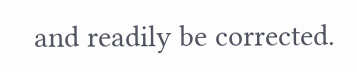and readily be corrected.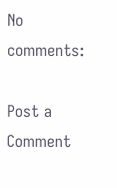No comments:

Post a Comment